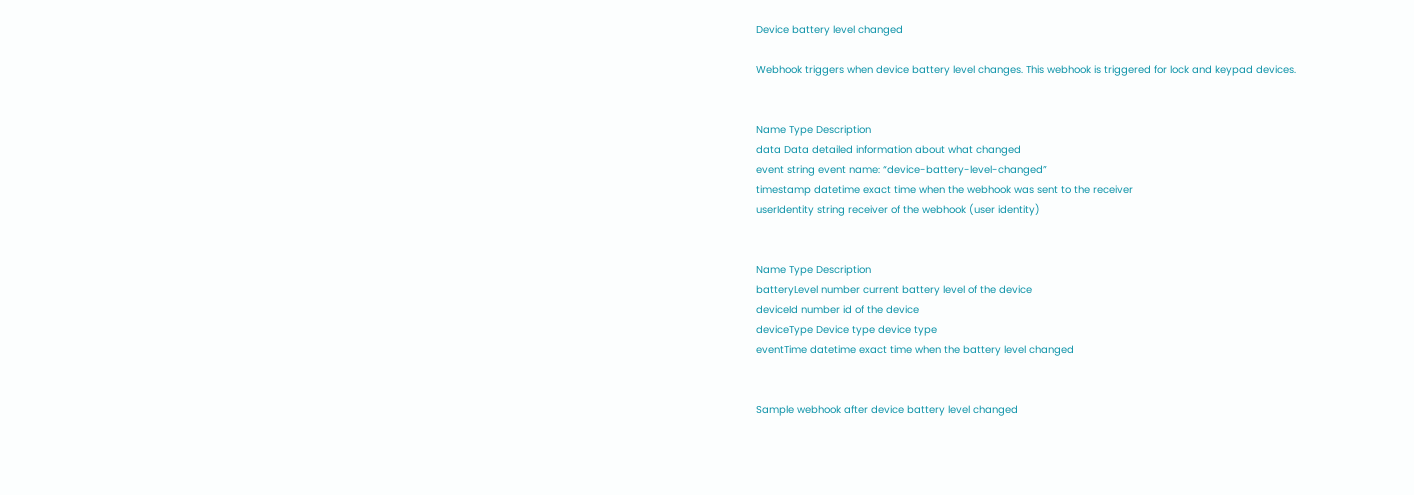Device battery level changed

Webhook triggers when device battery level changes. This webhook is triggered for lock and keypad devices.


Name Type Description
data Data detailed information about what changed
event string event name: “device-battery-level-changed”
timestamp datetime exact time when the webhook was sent to the receiver
userIdentity string receiver of the webhook (user identity)


Name Type Description
batteryLevel number current battery level of the device
deviceId number id of the device
deviceType Device type device type
eventTime datetime exact time when the battery level changed


Sample webhook after device battery level changed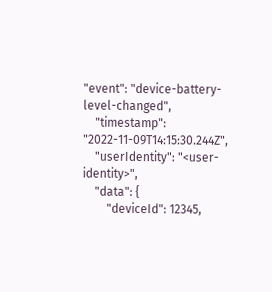"event": "device-battery-level-changed",
    "timestamp": "2022-11-09T14:15:30.244Z",
    "userIdentity": "<user-identity>",
    "data": {
        "deviceId": 12345,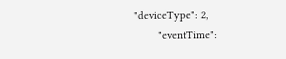"deviceType": 2,
        "eventTime":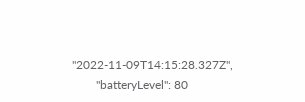"2022-11-09T14:15:28.327Z",
        "batteryLevel": 80